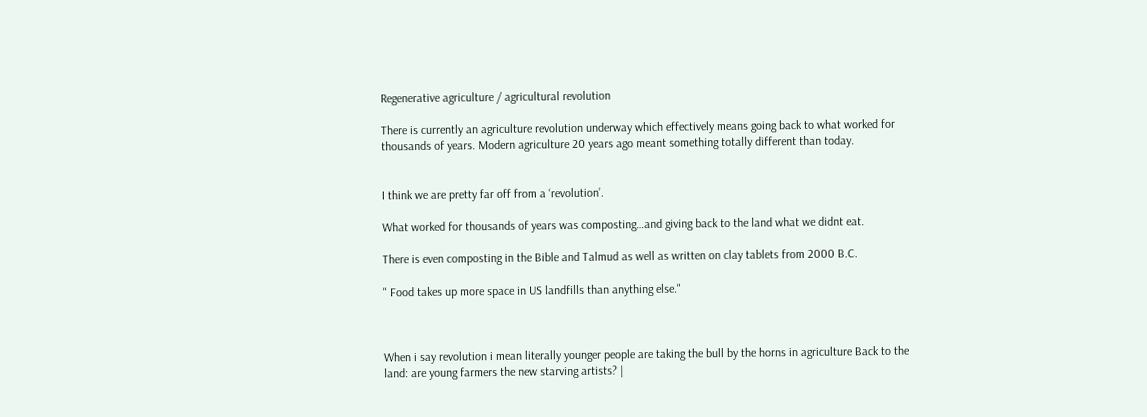Regenerative agriculture / agricultural revolution

There is currently an agriculture revolution underway which effectively means going back to what worked for thousands of years. Modern agriculture 20 years ago meant something totally different than today.


I think we are pretty far off from a ‘revolution’.

What worked for thousands of years was composting…and giving back to the land what we didnt eat.

There is even composting in the Bible and Talmud as well as written on clay tablets from 2000 B.C.

" Food takes up more space in US landfills than anything else."



When i say revolution i mean literally younger people are taking the bull by the horns in agriculture Back to the land: are young farmers the new starving artists? |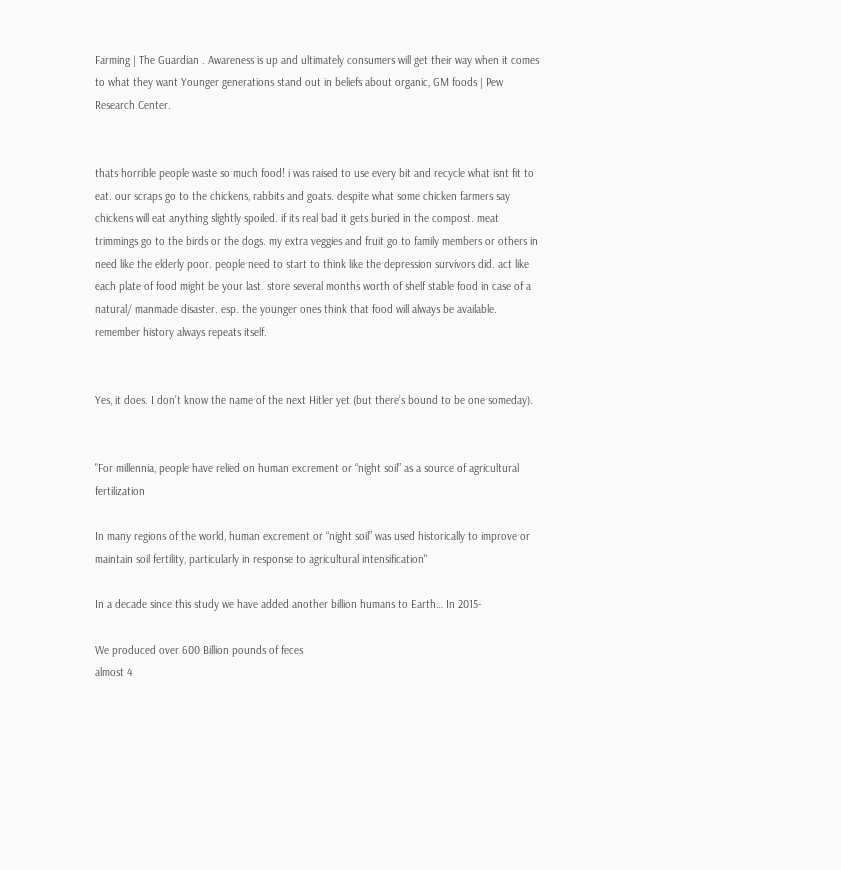Farming | The Guardian . Awareness is up and ultimately consumers will get their way when it comes to what they want Younger generations stand out in beliefs about organic, GM foods | Pew Research Center.


thats horrible people waste so much food! i was raised to use every bit and recycle what isnt fit to eat. our scraps go to the chickens, rabbits and goats. despite what some chicken farmers say chickens will eat anything slightly spoiled. if its real bad it gets buried in the compost. meat trimmings go to the birds or the dogs. my extra veggies and fruit go to family members or others in need like the elderly poor. people need to start to think like the depression survivors did. act like each plate of food might be your last. store several months worth of shelf stable food in case of a natural/ manmade disaster. esp. the younger ones think that food will always be available. remember history always repeats itself.


Yes, it does. I don’t know the name of the next Hitler yet (but there’s bound to be one someday).


"For millennia, people have relied on human excrement or “night soil” as a source of agricultural fertilization

In many regions of the world, human excrement or “night soil” was used historically to improve or maintain soil fertility, particularly in response to agricultural intensification"

In a decade since this study we have added another billion humans to Earth… In 2015-

We produced over 600 Billion pounds of feces
almost 4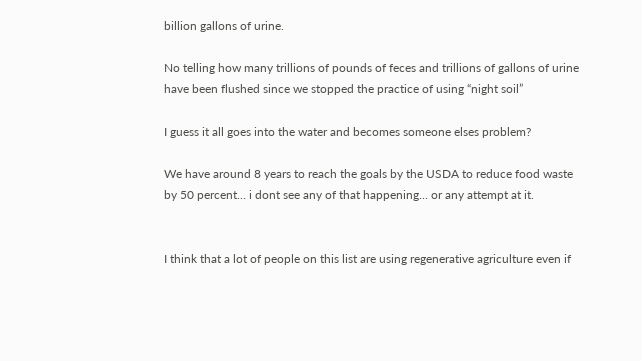billion gallons of urine.

No telling how many trillions of pounds of feces and trillions of gallons of urine have been flushed since we stopped the practice of using “night soil”

I guess it all goes into the water and becomes someone elses problem?

We have around 8 years to reach the goals by the USDA to reduce food waste by 50 percent… i dont see any of that happening… or any attempt at it.


I think that a lot of people on this list are using regenerative agriculture even if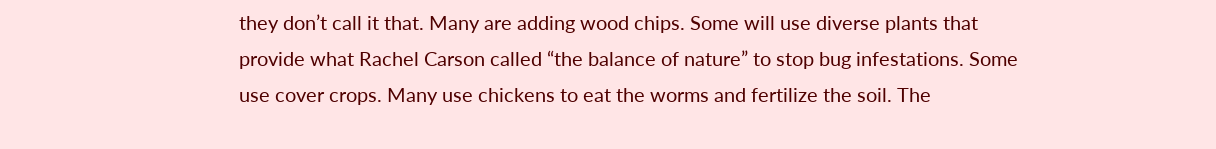they don’t call it that. Many are adding wood chips. Some will use diverse plants that provide what Rachel Carson called “the balance of nature” to stop bug infestations. Some use cover crops. Many use chickens to eat the worms and fertilize the soil. The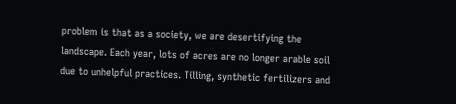problem is that as a society, we are desertifying the landscape. Each year, lots of acres are no longer arable soil due to unhelpful practices. Tilling, synthetic fertilizers and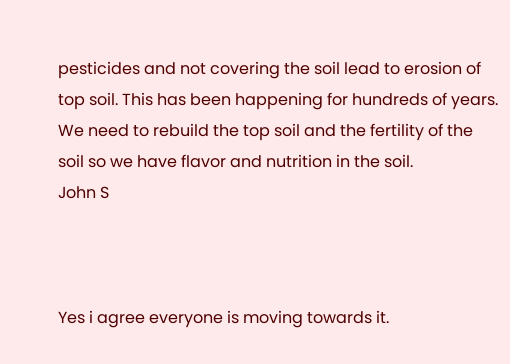pesticides and not covering the soil lead to erosion of top soil. This has been happening for hundreds of years. We need to rebuild the top soil and the fertility of the soil so we have flavor and nutrition in the soil.
John S



Yes i agree everyone is moving towards it.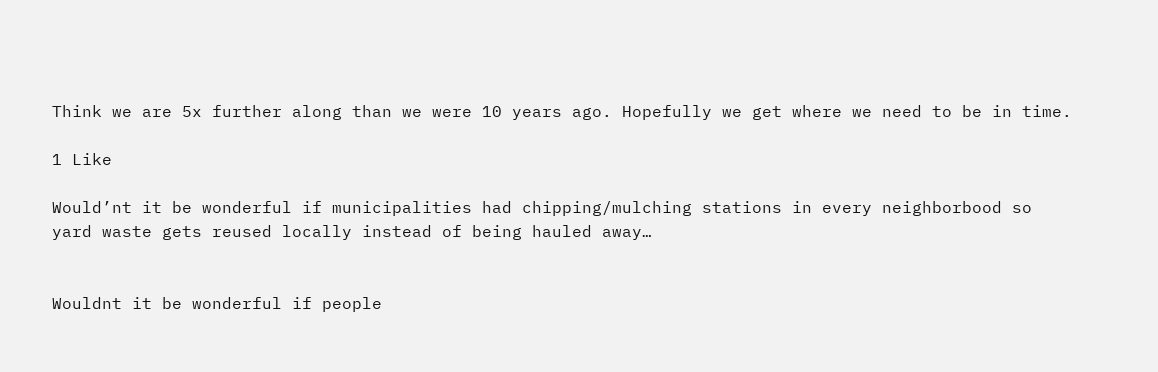Think we are 5x further along than we were 10 years ago. Hopefully we get where we need to be in time.

1 Like

Would’nt it be wonderful if municipalities had chipping/mulching stations in every neighborbood so yard waste gets reused locally instead of being hauled away…


Wouldnt it be wonderful if people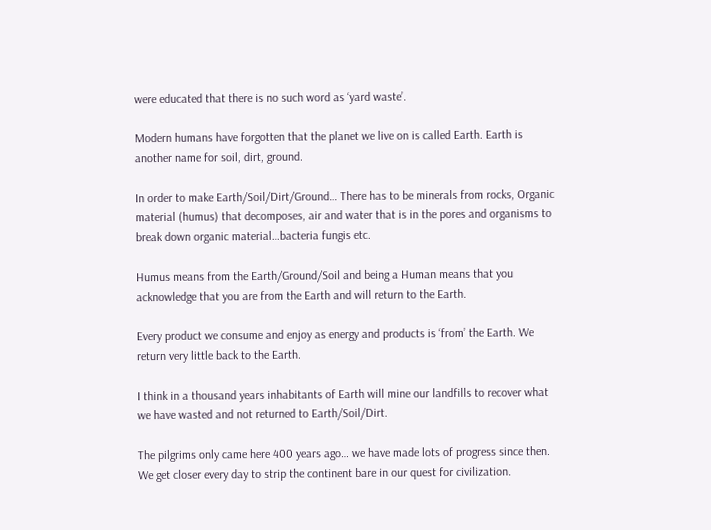were educated that there is no such word as ‘yard waste’.

Modern humans have forgotten that the planet we live on is called Earth. Earth is another name for soil, dirt, ground.

In order to make Earth/Soil/Dirt/Ground… There has to be minerals from rocks, Organic material (humus) that decomposes, air and water that is in the pores and organisms to break down organic material…bacteria fungis etc.

Humus means from the Earth/Ground/Soil and being a Human means that you acknowledge that you are from the Earth and will return to the Earth.

Every product we consume and enjoy as energy and products is ‘from’ the Earth. We return very little back to the Earth.

I think in a thousand years inhabitants of Earth will mine our landfills to recover what we have wasted and not returned to Earth/Soil/Dirt.

The pilgrims only came here 400 years ago… we have made lots of progress since then. We get closer every day to strip the continent bare in our quest for civilization.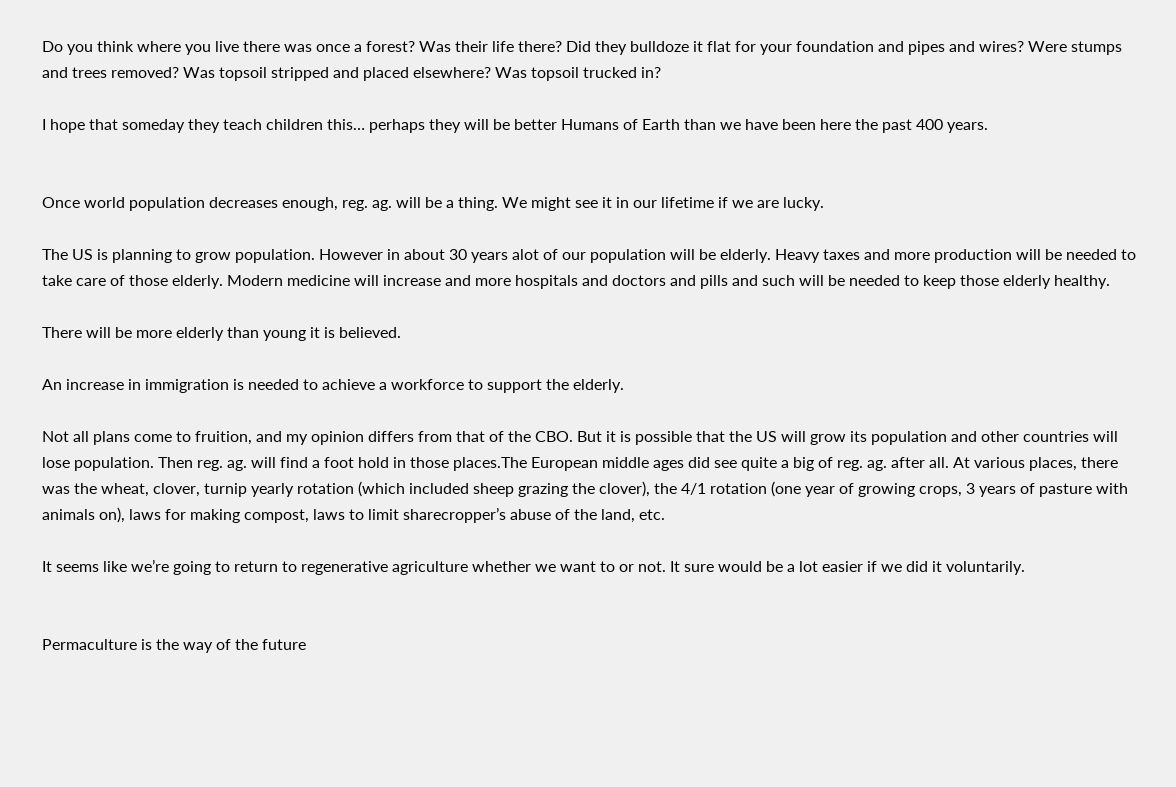Do you think where you live there was once a forest? Was their life there? Did they bulldoze it flat for your foundation and pipes and wires? Were stumps and trees removed? Was topsoil stripped and placed elsewhere? Was topsoil trucked in?

I hope that someday they teach children this… perhaps they will be better Humans of Earth than we have been here the past 400 years.


Once world population decreases enough, reg. ag. will be a thing. We might see it in our lifetime if we are lucky.

The US is planning to grow population. However in about 30 years alot of our population will be elderly. Heavy taxes and more production will be needed to take care of those elderly. Modern medicine will increase and more hospitals and doctors and pills and such will be needed to keep those elderly healthy.

There will be more elderly than young it is believed.

An increase in immigration is needed to achieve a workforce to support the elderly.

Not all plans come to fruition, and my opinion differs from that of the CBO. But it is possible that the US will grow its population and other countries will lose population. Then reg. ag. will find a foot hold in those places.The European middle ages did see quite a big of reg. ag. after all. At various places, there was the wheat, clover, turnip yearly rotation (which included sheep grazing the clover), the 4/1 rotation (one year of growing crops, 3 years of pasture with animals on), laws for making compost, laws to limit sharecropper’s abuse of the land, etc.

It seems like we’re going to return to regenerative agriculture whether we want to or not. It sure would be a lot easier if we did it voluntarily.


Permaculture is the way of the future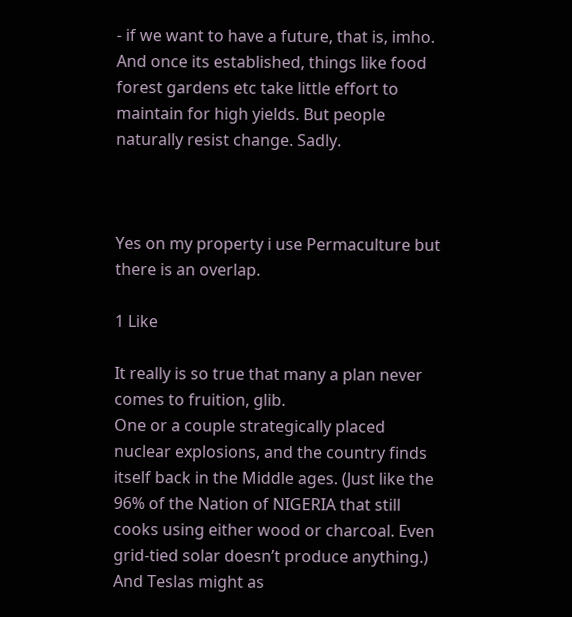- if we want to have a future, that is, imho. And once its established, things like food forest gardens etc take little effort to maintain for high yields. But people naturally resist change. Sadly.



Yes on my property i use Permaculture but there is an overlap.

1 Like

It really is so true that many a plan never comes to fruition, glib.
One or a couple strategically placed nuclear explosions, and the country finds itself back in the Middle ages. (Just like the 96% of the Nation of NIGERIA that still cooks using either wood or charcoal. Even grid-tied solar doesn’t produce anything.) And Teslas might as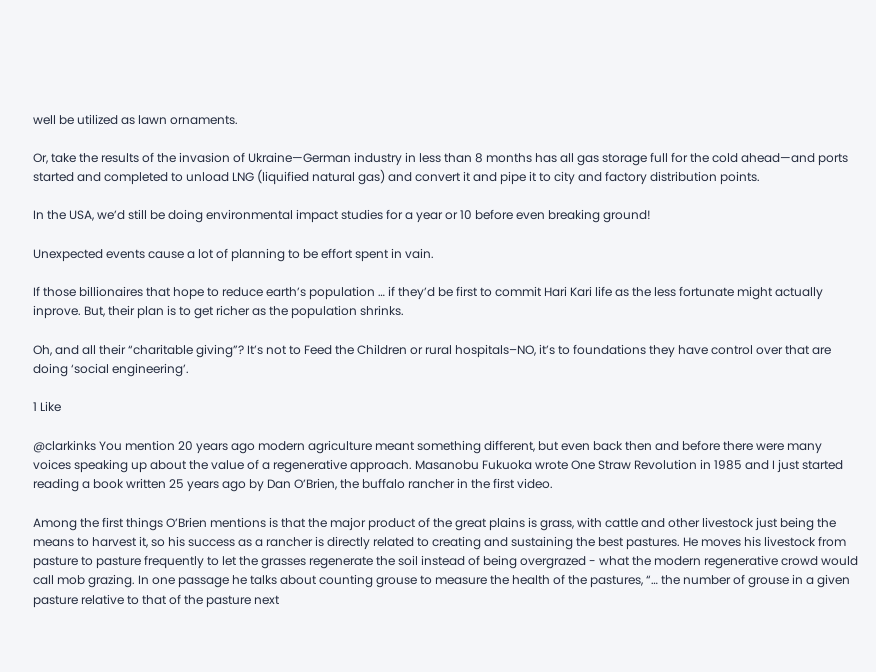well be utilized as lawn ornaments.

Or, take the results of the invasion of Ukraine—German industry in less than 8 months has all gas storage full for the cold ahead—and ports started and completed to unload LNG (liquified natural gas) and convert it and pipe it to city and factory distribution points.

In the USA, we’d still be doing environmental impact studies for a year or 10 before even breaking ground!

Unexpected events cause a lot of planning to be effort spent in vain.

If those billionaires that hope to reduce earth’s population … if they’d be first to commit Hari Kari life as the less fortunate might actually inprove. But, their plan is to get richer as the population shrinks.

Oh, and all their “charitable giving”? It’s not to Feed the Children or rural hospitals–NO, it’s to foundations they have control over that are doing ‘social engineering’.

1 Like

@clarkinks You mention 20 years ago modern agriculture meant something different, but even back then and before there were many voices speaking up about the value of a regenerative approach. Masanobu Fukuoka wrote One Straw Revolution in 1985 and I just started reading a book written 25 years ago by Dan O’Brien, the buffalo rancher in the first video.

Among the first things O’Brien mentions is that the major product of the great plains is grass, with cattle and other livestock just being the means to harvest it, so his success as a rancher is directly related to creating and sustaining the best pastures. He moves his livestock from pasture to pasture frequently to let the grasses regenerate the soil instead of being overgrazed - what the modern regenerative crowd would call mob grazing. In one passage he talks about counting grouse to measure the health of the pastures, “… the number of grouse in a given pasture relative to that of the pasture next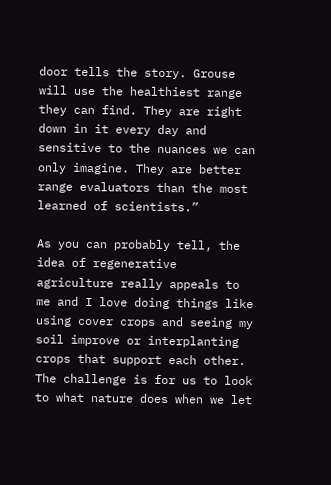door tells the story. Grouse will use the healthiest range they can find. They are right down in it every day and sensitive to the nuances we can only imagine. They are better range evaluators than the most learned of scientists.”

As you can probably tell, the idea of regenerative agriculture really appeals to me and I love doing things like using cover crops and seeing my soil improve or interplanting crops that support each other. The challenge is for us to look to what nature does when we let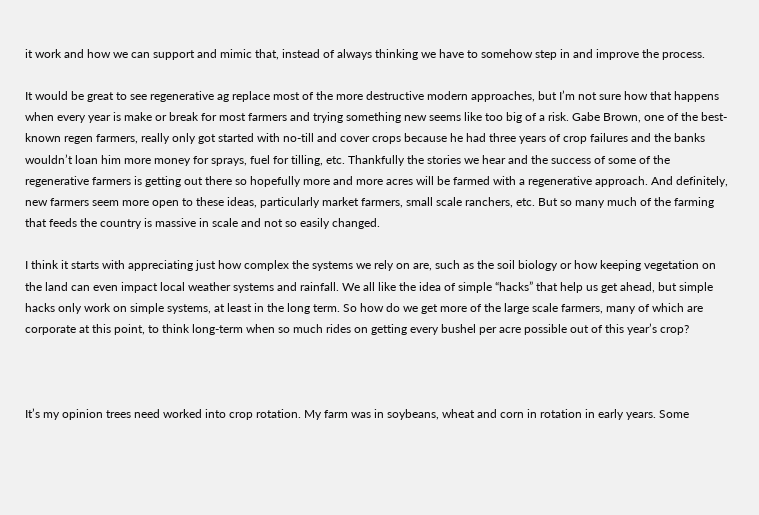it work and how we can support and mimic that, instead of always thinking we have to somehow step in and improve the process.

It would be great to see regenerative ag replace most of the more destructive modern approaches, but I’m not sure how that happens when every year is make or break for most farmers and trying something new seems like too big of a risk. Gabe Brown, one of the best-known regen farmers, really only got started with no-till and cover crops because he had three years of crop failures and the banks wouldn’t loan him more money for sprays, fuel for tilling, etc. Thankfully the stories we hear and the success of some of the regenerative farmers is getting out there so hopefully more and more acres will be farmed with a regenerative approach. And definitely, new farmers seem more open to these ideas, particularly market farmers, small scale ranchers, etc. But so many much of the farming that feeds the country is massive in scale and not so easily changed.

I think it starts with appreciating just how complex the systems we rely on are, such as the soil biology or how keeping vegetation on the land can even impact local weather systems and rainfall. We all like the idea of simple “hacks” that help us get ahead, but simple hacks only work on simple systems, at least in the long term. So how do we get more of the large scale farmers, many of which are corporate at this point, to think long-term when so much rides on getting every bushel per acre possible out of this year’s crop?



It’s my opinion trees need worked into crop rotation. My farm was in soybeans, wheat and corn in rotation in early years. Some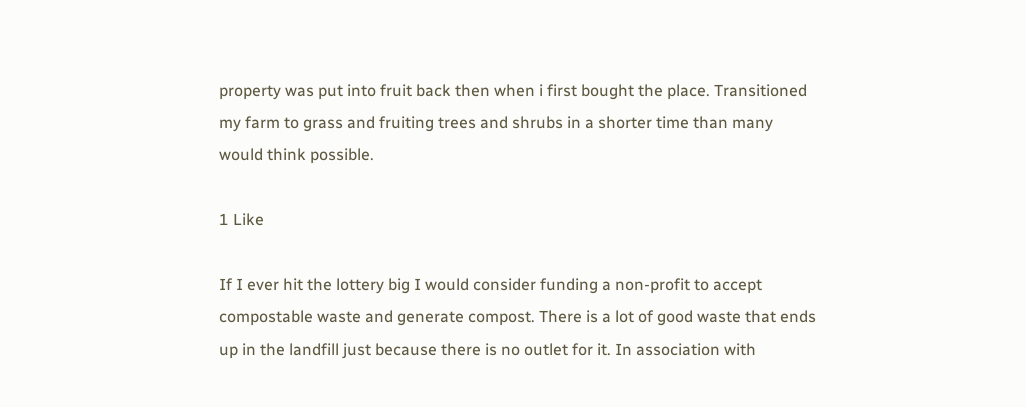property was put into fruit back then when i first bought the place. Transitioned my farm to grass and fruiting trees and shrubs in a shorter time than many would think possible.

1 Like

If I ever hit the lottery big I would consider funding a non-profit to accept compostable waste and generate compost. There is a lot of good waste that ends up in the landfill just because there is no outlet for it. In association with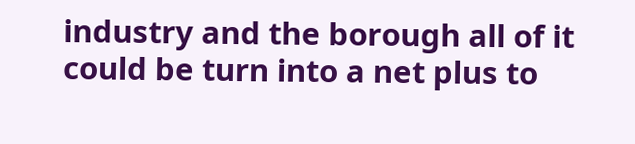industry and the borough all of it could be turn into a net plus to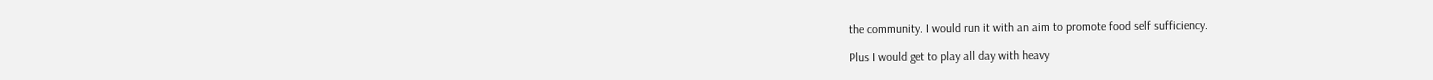the community. I would run it with an aim to promote food self sufficiency.

Plus I would get to play all day with heavy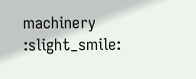machinery :slight_smile: